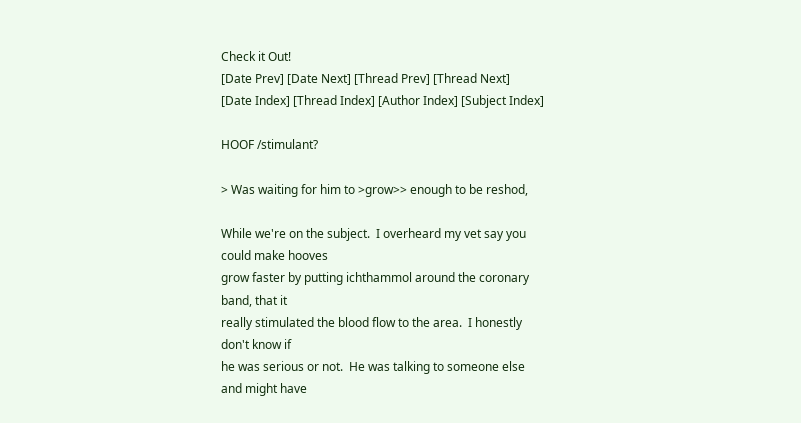Check it Out!
[Date Prev] [Date Next] [Thread Prev] [Thread Next]
[Date Index] [Thread Index] [Author Index] [Subject Index]

HOOF /stimulant?

> Was waiting for him to >grow>> enough to be reshod,

While we're on the subject.  I overheard my vet say you could make hooves
grow faster by putting ichthammol around the coronary band, that it
really stimulated the blood flow to the area.  I honestly don't know if
he was serious or not.  He was talking to someone else and might have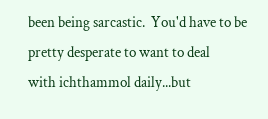been being sarcastic.  You'd have to be pretty desperate to want to deal
with ichthammol daily...but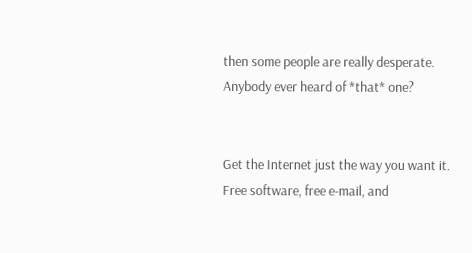then some people are really desperate.
Anybody ever heard of *that* one?


Get the Internet just the way you want it.
Free software, free e-mail, and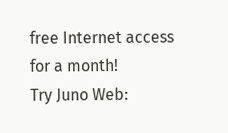free Internet access for a month!
Try Juno Web: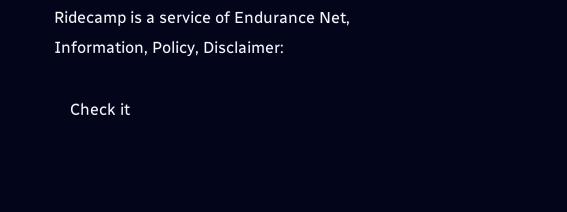Ridecamp is a service of Endurance Net,
Information, Policy, Disclaimer:

    Check it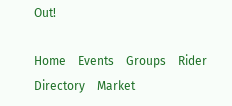Out!

Home    Events    Groups    Rider Directory    Market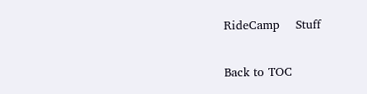RideCamp    Stuff

Back to TOC